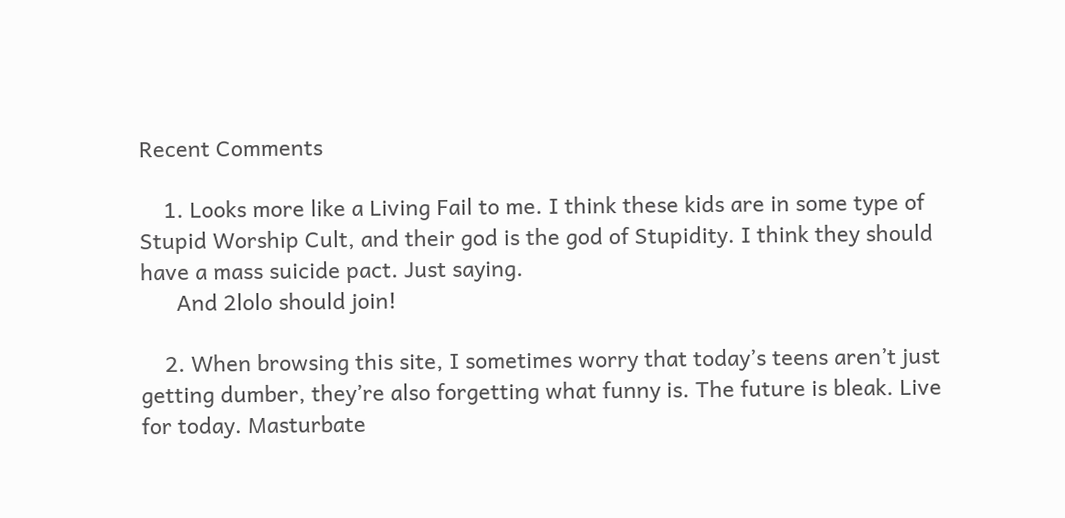Recent Comments

    1. Looks more like a Living Fail to me. I think these kids are in some type of Stupid Worship Cult, and their god is the god of Stupidity. I think they should have a mass suicide pact. Just saying.
      And 2lolo should join!

    2. When browsing this site, I sometimes worry that today’s teens aren’t just getting dumber, they’re also forgetting what funny is. The future is bleak. Live for today. Masturbate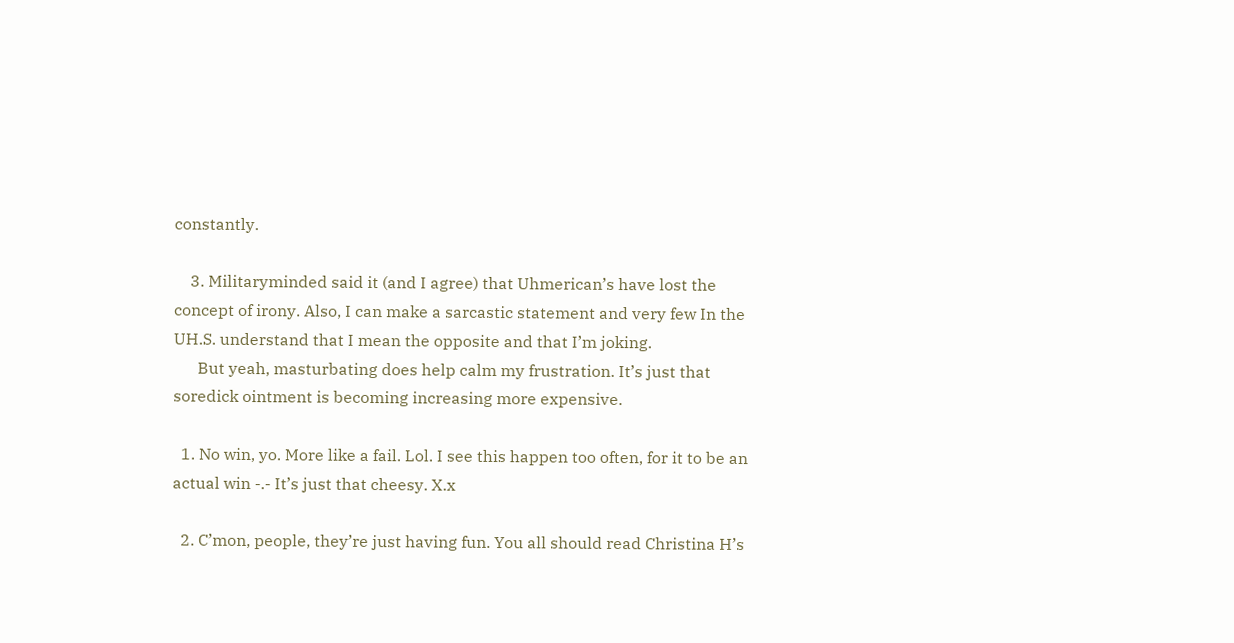constantly.

    3. Militaryminded said it (and I agree) that Uhmerican’s have lost the concept of irony. Also, I can make a sarcastic statement and very few In the UH.S. understand that I mean the opposite and that I’m joking.
      But yeah, masturbating does help calm my frustration. It’s just that soredick ointment is becoming increasing more expensive.

  1. No win, yo. More like a fail. Lol. I see this happen too often, for it to be an actual win -.- It’s just that cheesy. X.x

  2. C’mon, people, they’re just having fun. You all should read Christina H’s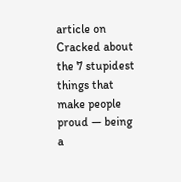article on Cracked about the 7 stupidest things that make people proud — being a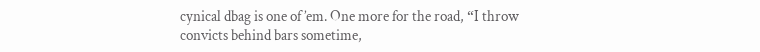cynical dbag is one of ’em. One more for the road, “I throw convicts behind bars sometime,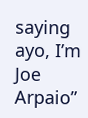saying ayo, I’m Joe Arpaio”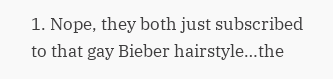1. Nope, they both just subscribed to that gay Bieber hairstyle…the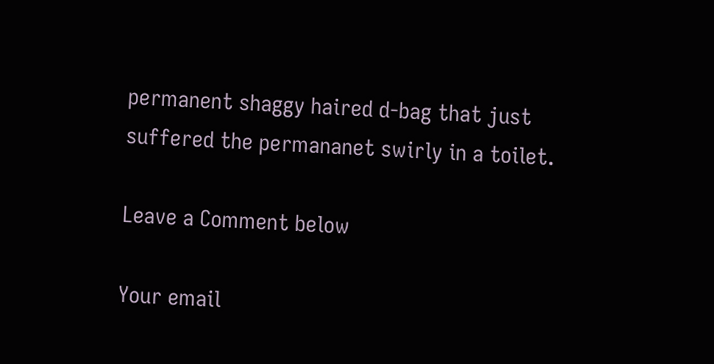permanent shaggy haired d-bag that just suffered the permananet swirly in a toilet.

Leave a Comment below

Your email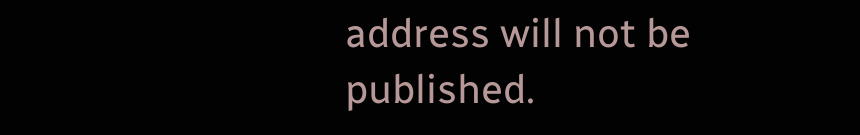address will not be published.